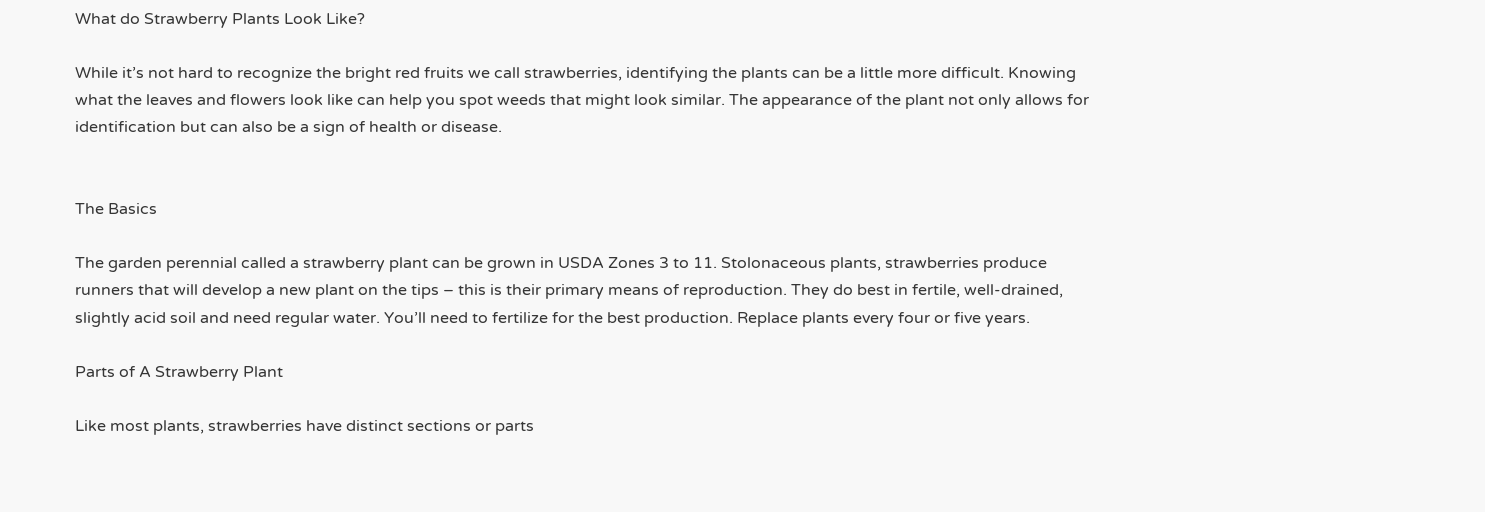What do Strawberry Plants Look Like?

While it’s not hard to recognize the bright red fruits we call strawberries, identifying the plants can be a little more difficult. Knowing what the leaves and flowers look like can help you spot weeds that might look similar. The appearance of the plant not only allows for identification but can also be a sign of health or disease.


The Basics

The garden perennial called a strawberry plant can be grown in USDA Zones 3 to 11. Stolonaceous plants, strawberries produce runners that will develop a new plant on the tips – this is their primary means of reproduction. They do best in fertile, well-drained, slightly acid soil and need regular water. You’ll need to fertilize for the best production. Replace plants every four or five years.

Parts of A Strawberry Plant

Like most plants, strawberries have distinct sections or parts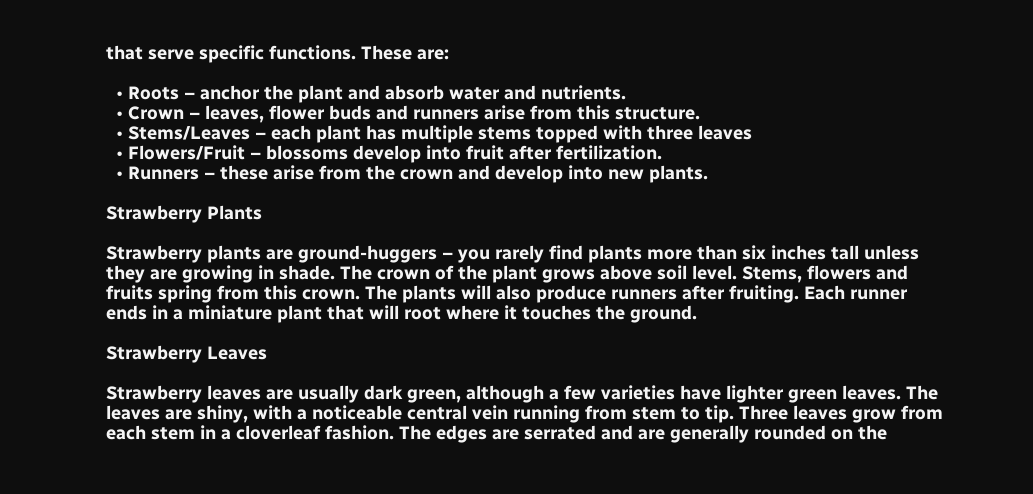that serve specific functions. These are:

  • Roots – anchor the plant and absorb water and nutrients.
  • Crown – leaves, flower buds and runners arise from this structure.
  • Stems/Leaves – each plant has multiple stems topped with three leaves
  • Flowers/Fruit – blossoms develop into fruit after fertilization.
  • Runners – these arise from the crown and develop into new plants.

Strawberry Plants

Strawberry plants are ground-huggers – you rarely find plants more than six inches tall unless they are growing in shade. The crown of the plant grows above soil level. Stems, flowers and fruits spring from this crown. The plants will also produce runners after fruiting. Each runner ends in a miniature plant that will root where it touches the ground.

Strawberry Leaves

Strawberry leaves are usually dark green, although a few varieties have lighter green leaves. The leaves are shiny, with a noticeable central vein running from stem to tip. Three leaves grow from each stem in a cloverleaf fashion. The edges are serrated and are generally rounded on the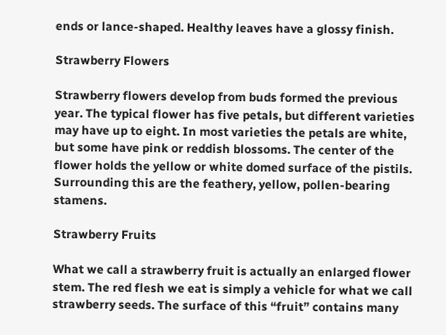ends or lance-shaped. Healthy leaves have a glossy finish.

Strawberry Flowers

Strawberry flowers develop from buds formed the previous year. The typical flower has five petals, but different varieties may have up to eight. In most varieties the petals are white, but some have pink or reddish blossoms. The center of the flower holds the yellow or white domed surface of the pistils. Surrounding this are the feathery, yellow, pollen-bearing stamens.

Strawberry Fruits

What we call a strawberry fruit is actually an enlarged flower stem. The red flesh we eat is simply a vehicle for what we call strawberry seeds. The surface of this “fruit” contains many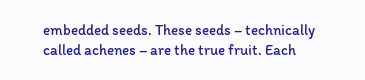embedded seeds. These seeds – technically called achenes – are the true fruit. Each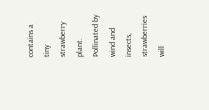contains a tiny strawberry plant. Pollinated by wind and insects, strawberries will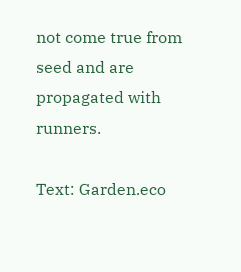not come true from seed and are propagated with runners.

Text: Garden.eco